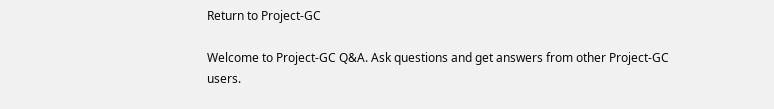Return to Project-GC

Welcome to Project-GC Q&A. Ask questions and get answers from other Project-GC users.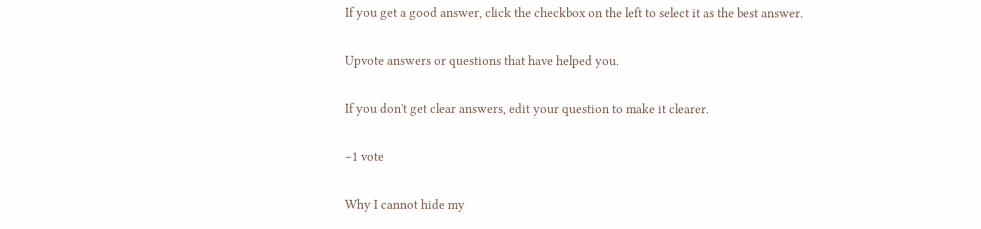If you get a good answer, click the checkbox on the left to select it as the best answer.

Upvote answers or questions that have helped you.

If you don't get clear answers, edit your question to make it clearer.

–1 vote

Why I cannot hide my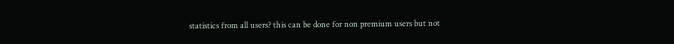statistics from all users? this can be done for non premium users but not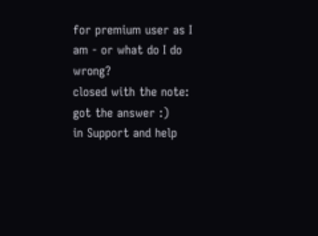for premium user as I am - or what do I do wrong?
closed with the note: got the answer :)
in Support and help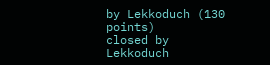by Lekkoduch (130 points)
closed by Lekkoduch